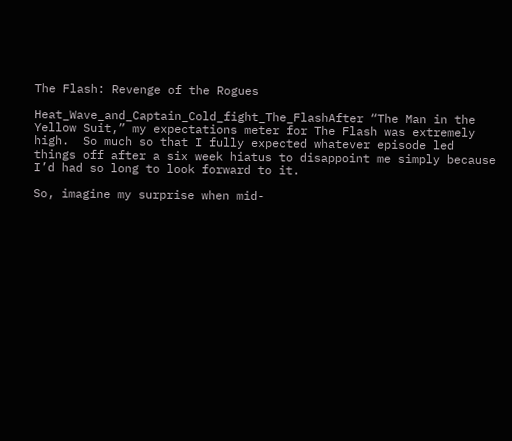The Flash: Revenge of the Rogues

Heat_Wave_and_Captain_Cold_fight_The_FlashAfter “The Man in the Yellow Suit,” my expectations meter for The Flash was extremely high.  So much so that I fully expected whatever episode led things off after a six week hiatus to disappoint me simply because I’d had so long to look forward to it.

So, imagine my surprise when mid-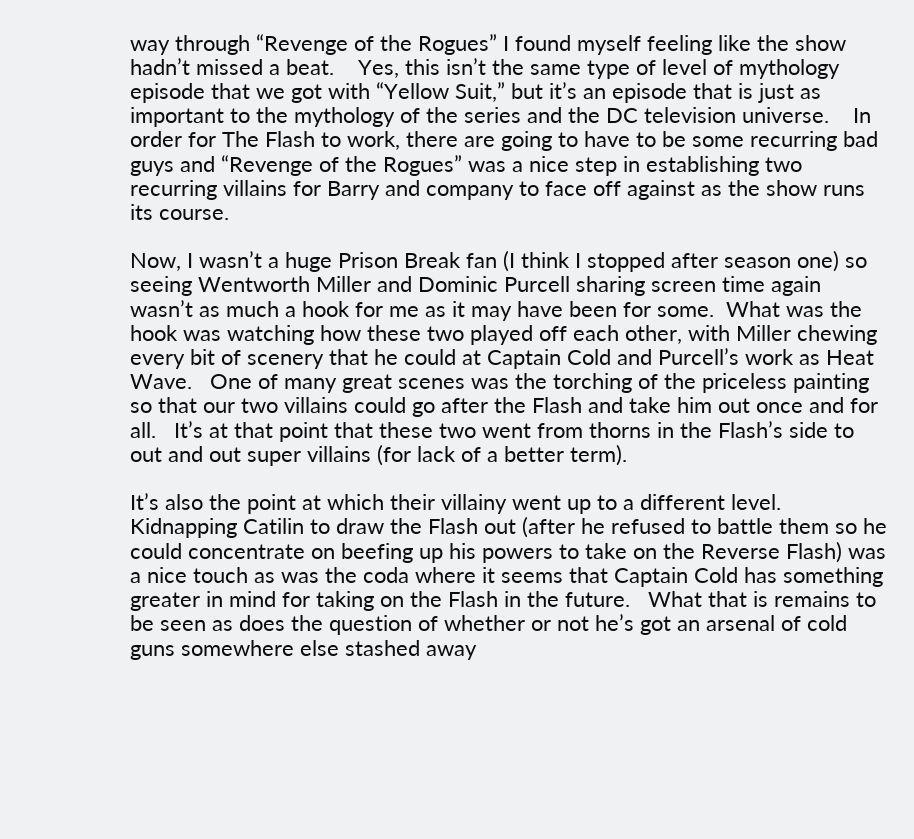way through “Revenge of the Rogues” I found myself feeling like the show hadn’t missed a beat.    Yes, this isn’t the same type of level of mythology episode that we got with “Yellow Suit,” but it’s an episode that is just as important to the mythology of the series and the DC television universe.    In order for The Flash to work, there are going to have to be some recurring bad guys and “Revenge of the Rogues” was a nice step in establishing two recurring villains for Barry and company to face off against as the show runs its course.

Now, I wasn’t a huge Prison Break fan (I think I stopped after season one) so seeing Wentworth Miller and Dominic Purcell sharing screen time again wasn’t as much a hook for me as it may have been for some.  What was the hook was watching how these two played off each other, with Miller chewing every bit of scenery that he could at Captain Cold and Purcell’s work as Heat Wave.   One of many great scenes was the torching of the priceless painting so that our two villains could go after the Flash and take him out once and for all.   It’s at that point that these two went from thorns in the Flash’s side to out and out super villains (for lack of a better term).

It’s also the point at which their villainy went up to a different level.   Kidnapping Catilin to draw the Flash out (after he refused to battle them so he could concentrate on beefing up his powers to take on the Reverse Flash) was a nice touch as was the coda where it seems that Captain Cold has something greater in mind for taking on the Flash in the future.   What that is remains to be seen as does the question of whether or not he’s got an arsenal of cold guns somewhere else stashed away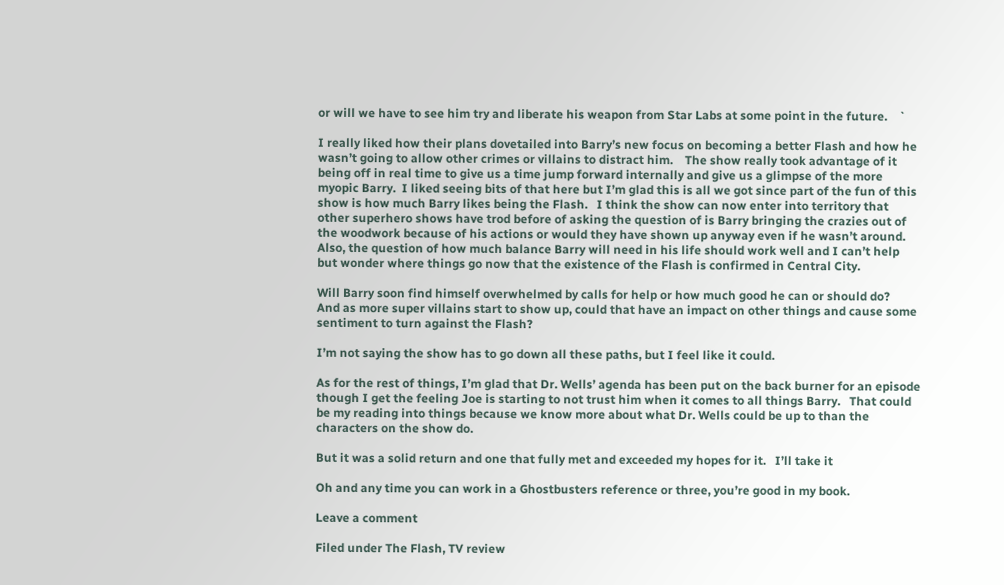or will we have to see him try and liberate his weapon from Star Labs at some point in the future.    `

I really liked how their plans dovetailed into Barry’s new focus on becoming a better Flash and how he wasn’t going to allow other crimes or villains to distract him.    The show really took advantage of it being off in real time to give us a time jump forward internally and give us a glimpse of the more myopic Barry.  I liked seeing bits of that here but I’m glad this is all we got since part of the fun of this show is how much Barry likes being the Flash.   I think the show can now enter into territory that other superhero shows have trod before of asking the question of is Barry bringing the crazies out of the woodwork because of his actions or would they have shown up anyway even if he wasn’t around.    Also, the question of how much balance Barry will need in his life should work well and I can’t help but wonder where things go now that the existence of the Flash is confirmed in Central City.

Will Barry soon find himself overwhelmed by calls for help or how much good he can or should do?   And as more super villains start to show up, could that have an impact on other things and cause some sentiment to turn against the Flash?

I’m not saying the show has to go down all these paths, but I feel like it could.

As for the rest of things, I’m glad that Dr. Wells’ agenda has been put on the back burner for an episode though I get the feeling Joe is starting to not trust him when it comes to all things Barry.   That could be my reading into things because we know more about what Dr. Wells could be up to than the characters on the show do.

But it was a solid return and one that fully met and exceeded my hopes for it.   I’ll take it

Oh and any time you can work in a Ghostbusters reference or three, you’re good in my book.

Leave a comment

Filed under The Flash, TV review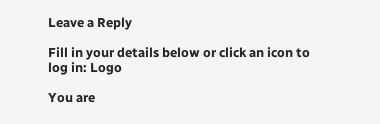Leave a Reply

Fill in your details below or click an icon to log in: Logo

You are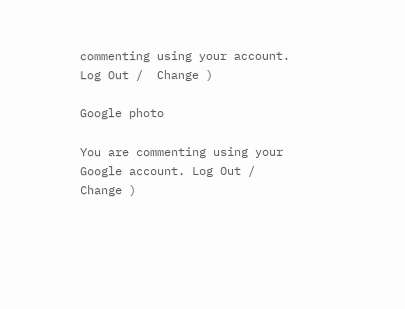commenting using your account. Log Out /  Change )

Google photo

You are commenting using your Google account. Log Out /  Change )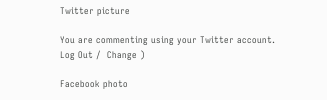Twitter picture

You are commenting using your Twitter account. Log Out /  Change )

Facebook photo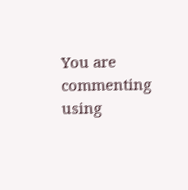You are commenting using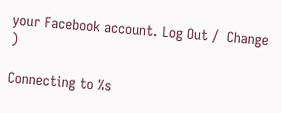your Facebook account. Log Out /  Change )

Connecting to %s